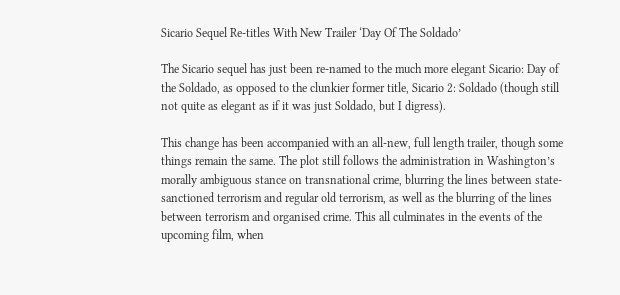Sicario Sequel Re-titles With New Trailer ‘Day Of The Soldado’

The Sicario sequel has just been re-named to the much more elegant Sicario: Day of the Soldado, as opposed to the clunkier former title, Sicario 2: Soldado (though still not quite as elegant as if it was just Soldado, but I digress).

This change has been accompanied with an all-new, full length trailer, though some things remain the same. The plot still follows the administration in Washington’s morally ambiguous stance on transnational crime, blurring the lines between state-sanctioned terrorism and regular old terrorism, as well as the blurring of the lines between terrorism and organised crime. This all culminates in the events of the upcoming film, when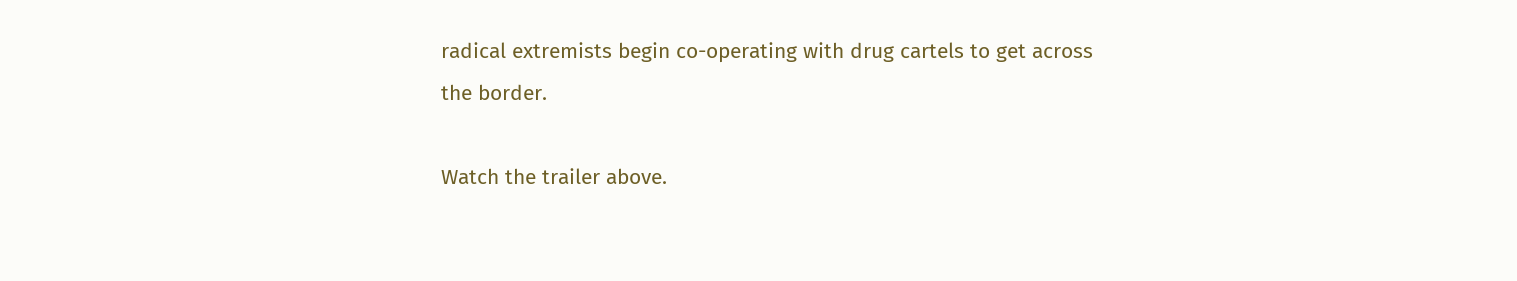radical extremists begin co-operating with drug cartels to get across the border.

Watch the trailer above.